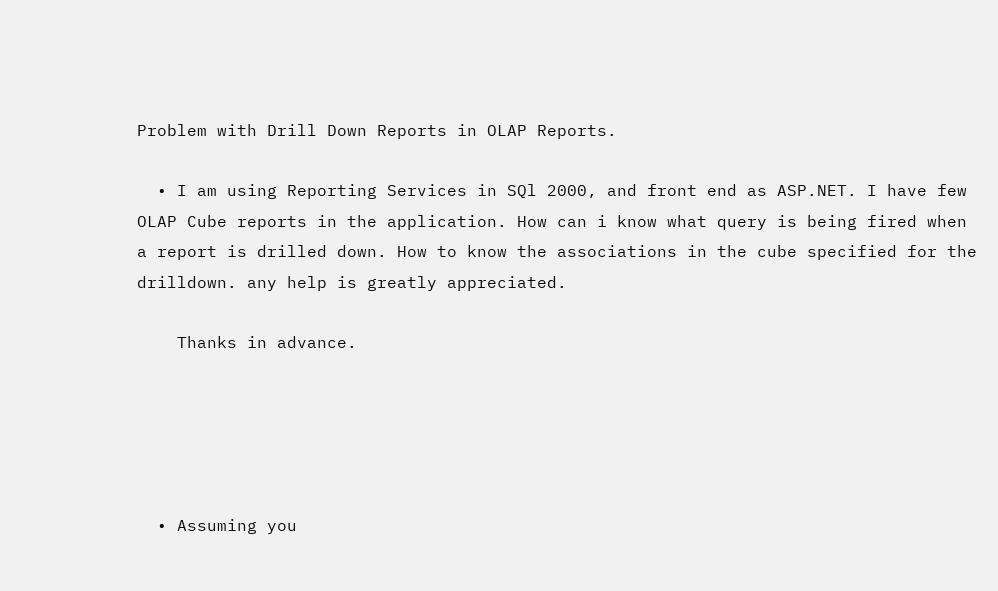Problem with Drill Down Reports in OLAP Reports.

  • I am using Reporting Services in SQl 2000, and front end as ASP.NET. I have few OLAP Cube reports in the application. How can i know what query is being fired when a report is drilled down. How to know the associations in the cube specified for the drilldown. any help is greatly appreciated.

    Thanks in advance.





  • Assuming you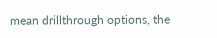mean drillthrough options, the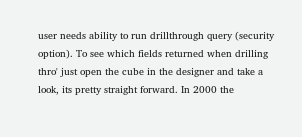user needs ability to run drillthrough query (security option). To see which fields returned when drilling thro' just open the cube in the designer and take a look, its pretty straight forward. In 2000 the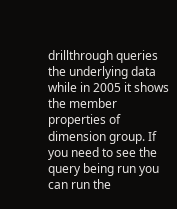drillthrough queries the underlying data while in 2005 it shows the member properties of dimension group. If you need to see the query being run you can run the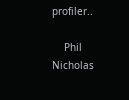profiler..

    Phil Nicholas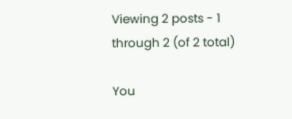Viewing 2 posts - 1 through 2 (of 2 total)

You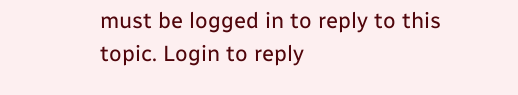must be logged in to reply to this topic. Login to reply